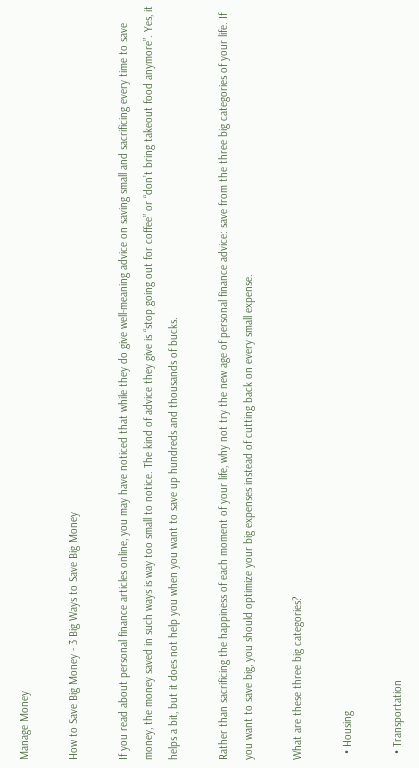Manage Money

How to Save Big Money - 3 Big Ways to Save Big Money

If you read about personal finance articles online, you may have noticed that while they do give well-meaning advice on saving small and sacrificing every time to save money, the money saved in such ways is way too small to notice. The kind of advice they give is “stop going out for coffee” or “don’t bring takeout food anymore”. Yes, it helps a bit, but it does not help you when you want to save up hundreds and thousands of bucks.

Rather than sacrificing the happiness of each moment of your life, why not try the new age of personal finance advice: save from the three big categories of your life. If you want to save big, you should optimize your big expenses instead of cutting back on every small expense.

What are these three big categories?

  • Housing

  • Transportation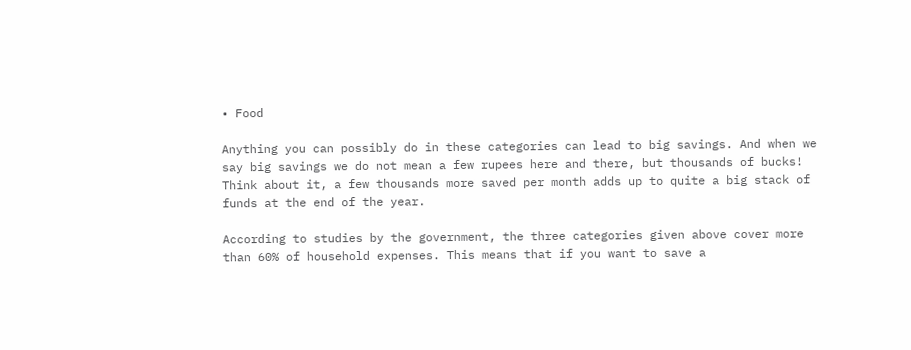• Food

Anything you can possibly do in these categories can lead to big savings. And when we say big savings we do not mean a few rupees here and there, but thousands of bucks! Think about it, a few thousands more saved per month adds up to quite a big stack of funds at the end of the year.

According to studies by the government, the three categories given above cover more than 60% of household expenses. This means that if you want to save a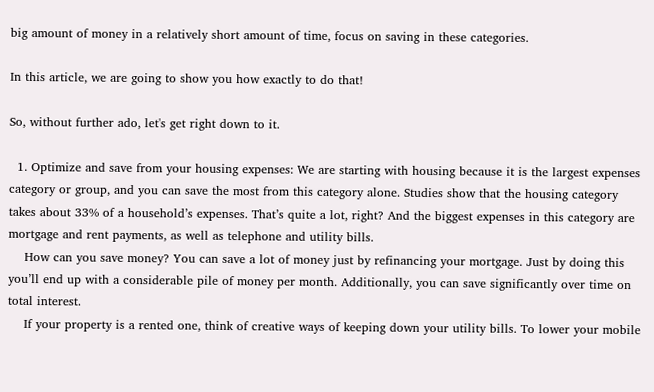big amount of money in a relatively short amount of time, focus on saving in these categories.

In this article, we are going to show you how exactly to do that!

So, without further ado, let's get right down to it.

  1. Optimize and save from your housing expenses: We are starting with housing because it is the largest expenses category or group, and you can save the most from this category alone. Studies show that the housing category takes about 33% of a household’s expenses. That’s quite a lot, right? And the biggest expenses in this category are mortgage and rent payments, as well as telephone and utility bills.
    How can you save money? You can save a lot of money just by refinancing your mortgage. Just by doing this you’ll end up with a considerable pile of money per month. Additionally, you can save significantly over time on total interest.
    If your property is a rented one, think of creative ways of keeping down your utility bills. To lower your mobile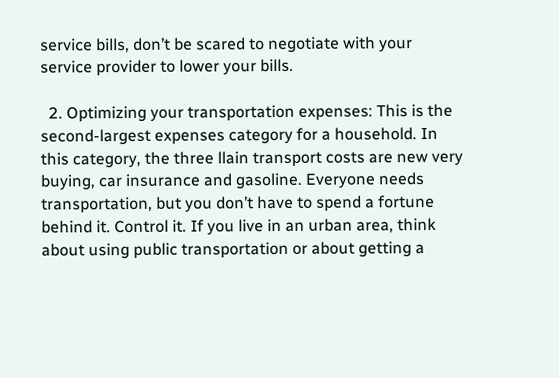service bills, don’t be scared to negotiate with your service provider to lower your bills.

  2. Optimizing your transportation expenses: This is the second-largest expenses category for a household. In this category, the three llain transport costs are new very buying, car insurance and gasoline. Everyone needs transportation, but you don’t have to spend a fortune behind it. Control it. If you live in an urban area, think about using public transportation or about getting a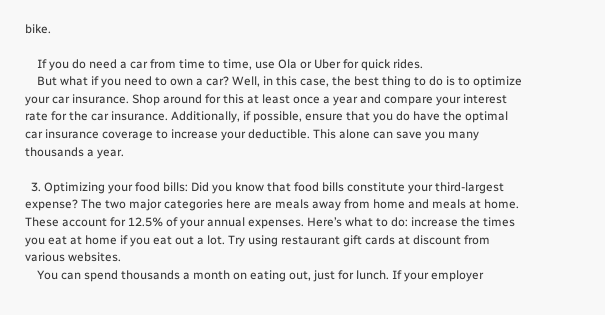bike.

    If you do need a car from time to time, use Ola or Uber for quick rides.
    But what if you need to own a car? Well, in this case, the best thing to do is to optimize your car insurance. Shop around for this at least once a year and compare your interest rate for the car insurance. Additionally, if possible, ensure that you do have the optimal car insurance coverage to increase your deductible. This alone can save you many thousands a year.

  3. Optimizing your food bills: Did you know that food bills constitute your third-largest expense? The two major categories here are meals away from home and meals at home. These account for 12.5% of your annual expenses. Here’s what to do: increase the times you eat at home if you eat out a lot. Try using restaurant gift cards at discount from various websites.
    You can spend thousands a month on eating out, just for lunch. If your employer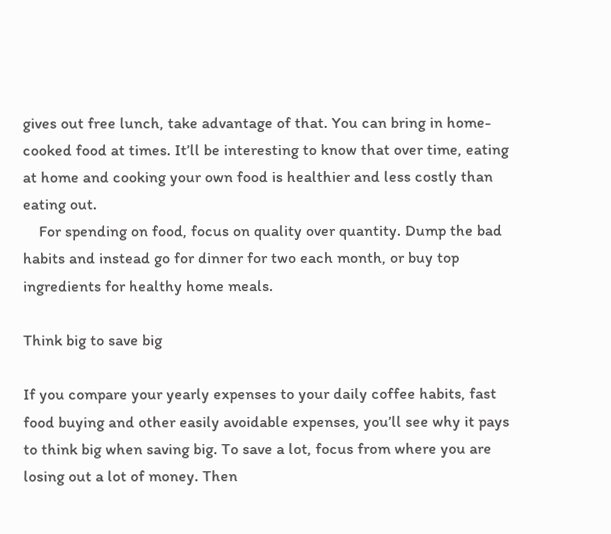gives out free lunch, take advantage of that. You can bring in home-cooked food at times. It’ll be interesting to know that over time, eating at home and cooking your own food is healthier and less costly than eating out.
    For spending on food, focus on quality over quantity. Dump the bad habits and instead go for dinner for two each month, or buy top ingredients for healthy home meals.

Think big to save big

If you compare your yearly expenses to your daily coffee habits, fast food buying and other easily avoidable expenses, you’ll see why it pays to think big when saving big. To save a lot, focus from where you are losing out a lot of money. Then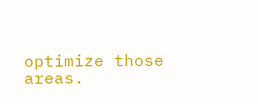optimize those areas.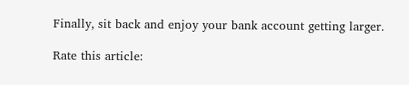Finally, sit back and enjoy your bank account getting larger.

Rate this article: